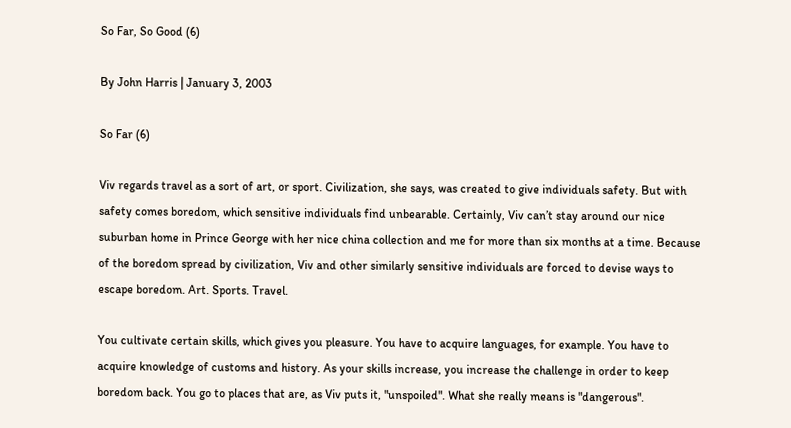So Far, So Good (6)

By John Harris | January 3, 2003

So Far (6)

Viv regards travel as a sort of art, or sport. Civilization, she says, was created to give individuals safety. But with safety comes boredom, which sensitive individuals find unbearable. Certainly, Viv can’t stay around our nice suburban home in Prince George with her nice china collection and me for more than six months at a time. Because of the boredom spread by civilization, Viv and other similarly sensitive individuals are forced to devise ways to escape boredom. Art. Sports. Travel.

You cultivate certain skills, which gives you pleasure. You have to acquire languages, for example. You have to acquire knowledge of customs and history. As your skills increase, you increase the challenge in order to keep boredom back. You go to places that are, as Viv puts it, "unspoiled". What she really means is "dangerous".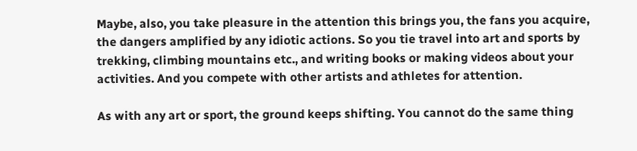Maybe, also, you take pleasure in the attention this brings you, the fans you acquire, the dangers amplified by any idiotic actions. So you tie travel into art and sports by trekking, climbing mountains etc., and writing books or making videos about your activities. And you compete with other artists and athletes for attention.

As with any art or sport, the ground keeps shifting. You cannot do the same thing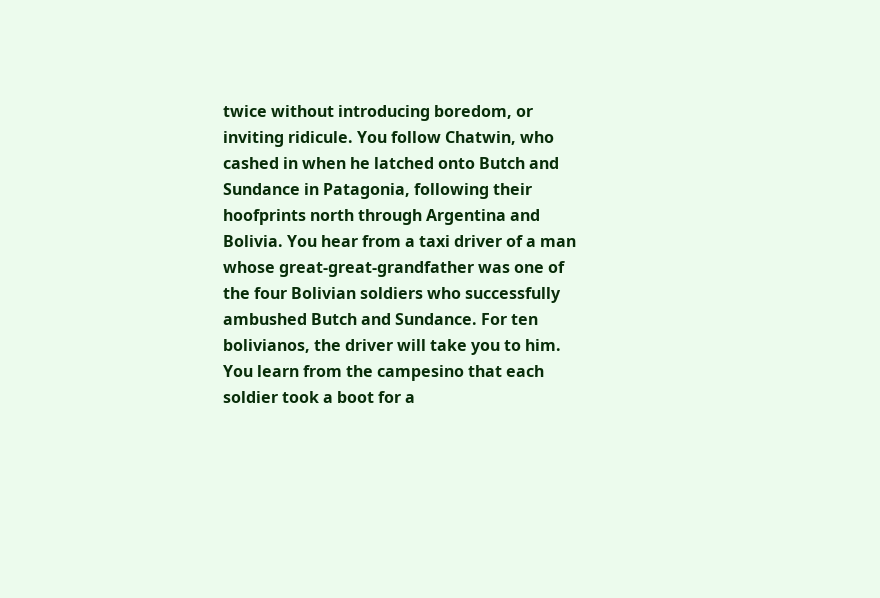twice without introducing boredom, or inviting ridicule. You follow Chatwin, who cashed in when he latched onto Butch and Sundance in Patagonia, following their hoofprints north through Argentina and Bolivia. You hear from a taxi driver of a man whose great-great-grandfather was one of the four Bolivian soldiers who successfully ambushed Butch and Sundance. For ten bolivianos, the driver will take you to him. You learn from the campesino that each soldier took a boot for a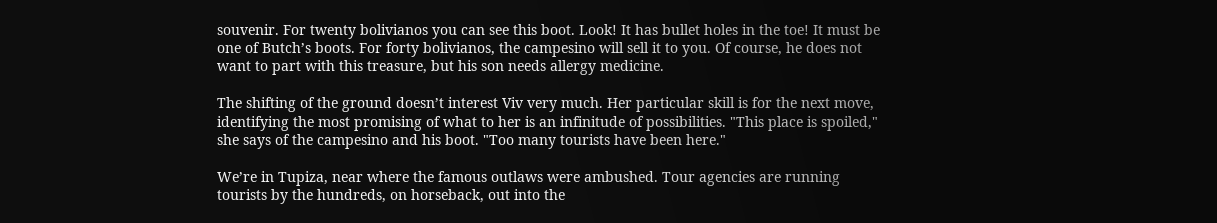souvenir. For twenty bolivianos you can see this boot. Look! It has bullet holes in the toe! It must be one of Butch’s boots. For forty bolivianos, the campesino will sell it to you. Of course, he does not want to part with this treasure, but his son needs allergy medicine.

The shifting of the ground doesn’t interest Viv very much. Her particular skill is for the next move, identifying the most promising of what to her is an infinitude of possibilities. "This place is spoiled," she says of the campesino and his boot. "Too many tourists have been here."

We’re in Tupiza, near where the famous outlaws were ambushed. Tour agencies are running tourists by the hundreds, on horseback, out into the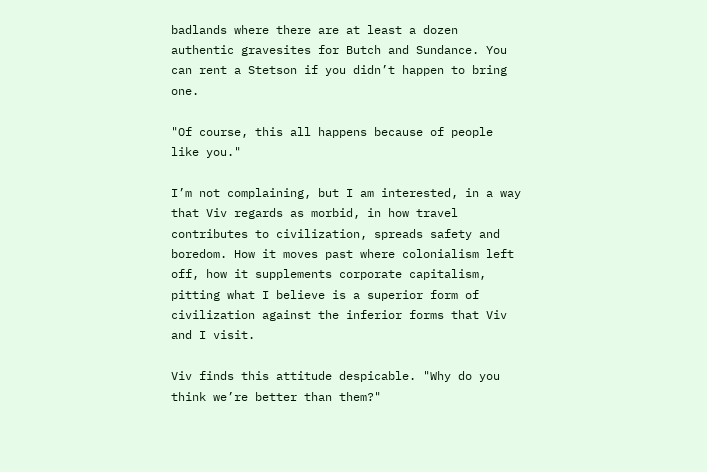badlands where there are at least a dozen authentic gravesites for Butch and Sundance. You can rent a Stetson if you didn’t happen to bring one.

"Of course, this all happens because of people like you."

I’m not complaining, but I am interested, in a way that Viv regards as morbid, in how travel contributes to civilization, spreads safety and boredom. How it moves past where colonialism left off, how it supplements corporate capitalism, pitting what I believe is a superior form of civilization against the inferior forms that Viv and I visit.

Viv finds this attitude despicable. "Why do you think we’re better than them?"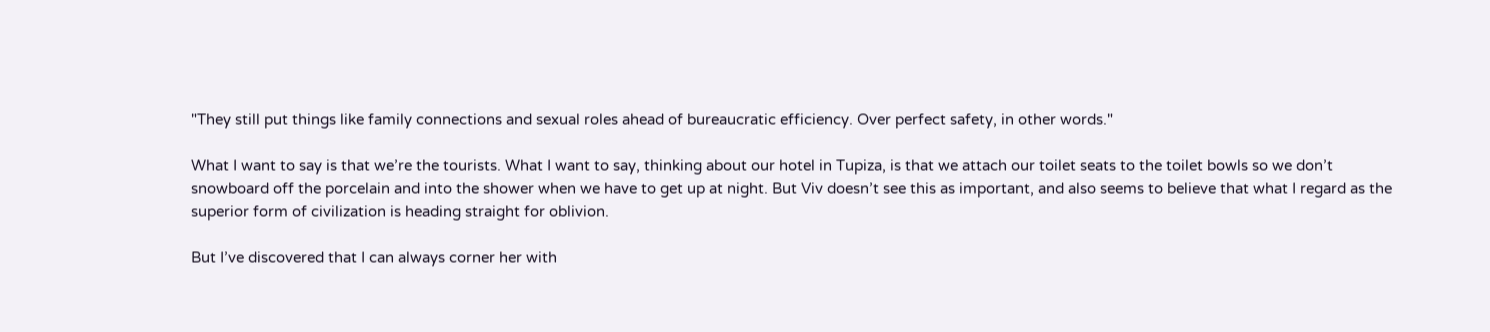"They still put things like family connections and sexual roles ahead of bureaucratic efficiency. Over perfect safety, in other words."

What I want to say is that we’re the tourists. What I want to say, thinking about our hotel in Tupiza, is that we attach our toilet seats to the toilet bowls so we don’t snowboard off the porcelain and into the shower when we have to get up at night. But Viv doesn’t see this as important, and also seems to believe that what I regard as the superior form of civilization is heading straight for oblivion.

But I’ve discovered that I can always corner her with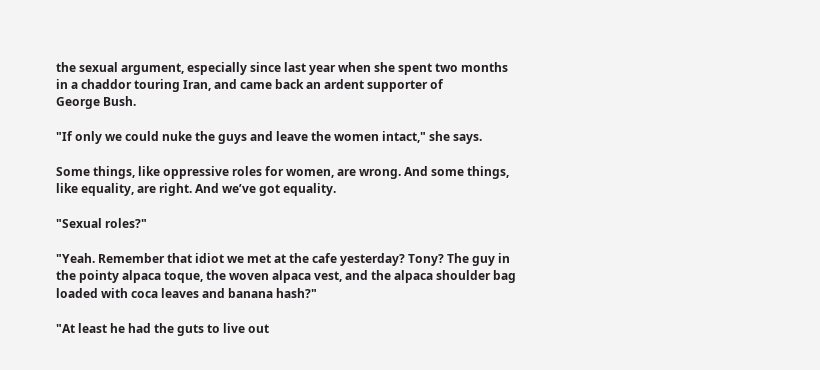the sexual argument, especially since last year when she spent two months in a chaddor touring Iran, and came back an ardent supporter of
George Bush.

"If only we could nuke the guys and leave the women intact," she says.

Some things, like oppressive roles for women, are wrong. And some things, like equality, are right. And we’ve got equality.

"Sexual roles?"

"Yeah. Remember that idiot we met at the cafe yesterday? Tony? The guy in the pointy alpaca toque, the woven alpaca vest, and the alpaca shoulder bag loaded with coca leaves and banana hash?"

"At least he had the guts to live out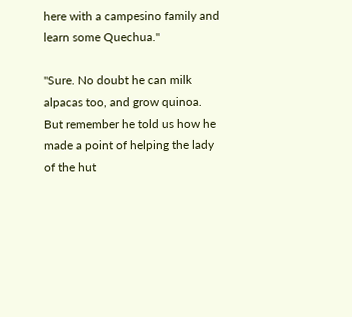here with a campesino family and learn some Quechua."

"Sure. No doubt he can milk alpacas too, and grow quinoa. But remember he told us how he made a point of helping the lady of the hut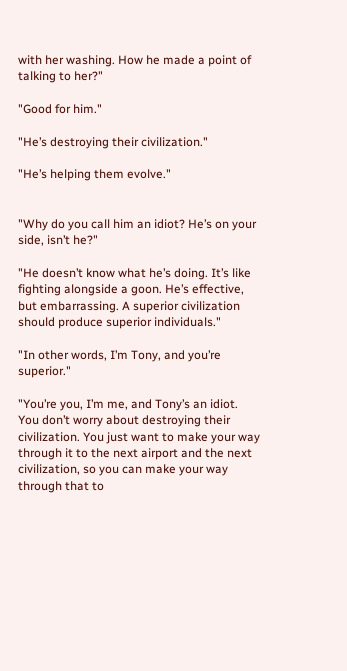with her washing. How he made a point of talking to her?"

"Good for him."

"He’s destroying their civilization."

"He’s helping them evolve."


"Why do you call him an idiot? He’s on your side, isn’t he?"

"He doesn’t know what he’s doing. It’s like fighting alongside a goon. He’s effective, but embarrassing. A superior civilization should produce superior individuals."

"In other words, I’m Tony, and you’re superior."

"You’re you, I’m me, and Tony’s an idiot. You don’t worry about destroying their civilization. You just want to make your way through it to the next airport and the next civilization, so you can make your way through that to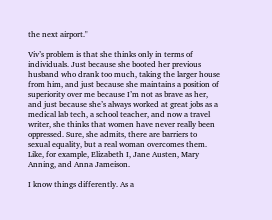the next airport."

Viv’s problem is that she thinks only in terms of individuals. Just because she booted her previous husband who drank too much, taking the larger house from him, and just because she maintains a position of superiority over me because I’m not as brave as her, and just because she’s always worked at great jobs as a medical lab tech, a school teacher, and now a travel writer, she thinks that women have never really been oppressed. Sure, she admits, there are barriers to sexual equality, but a real woman overcomes them. Like, for example, Elizabeth I, Jane Austen, Mary Anning, and Anna Jameison.

I know things differently. As a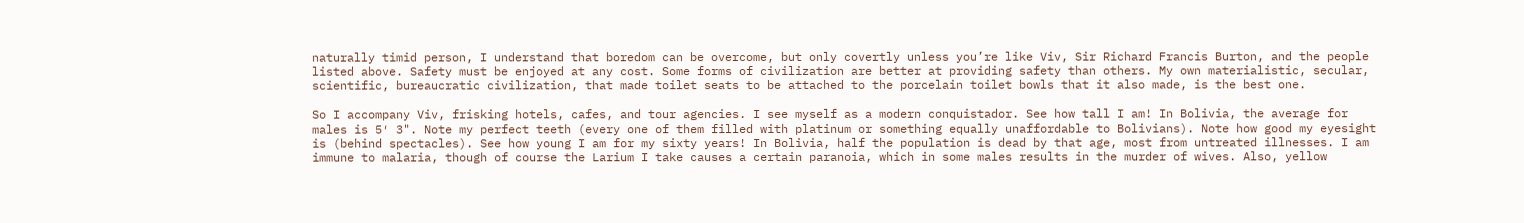naturally timid person, I understand that boredom can be overcome, but only covertly unless you’re like Viv, Sir Richard Francis Burton, and the people listed above. Safety must be enjoyed at any cost. Some forms of civilization are better at providing safety than others. My own materialistic, secular, scientific, bureaucratic civilization, that made toilet seats to be attached to the porcelain toilet bowls that it also made, is the best one.

So I accompany Viv, frisking hotels, cafes, and tour agencies. I see myself as a modern conquistador. See how tall I am! In Bolivia, the average for males is 5′ 3". Note my perfect teeth (every one of them filled with platinum or something equally unaffordable to Bolivians). Note how good my eyesight is (behind spectacles). See how young I am for my sixty years! In Bolivia, half the population is dead by that age, most from untreated illnesses. I am immune to malaria, though of course the Larium I take causes a certain paranoia, which in some males results in the murder of wives. Also, yellow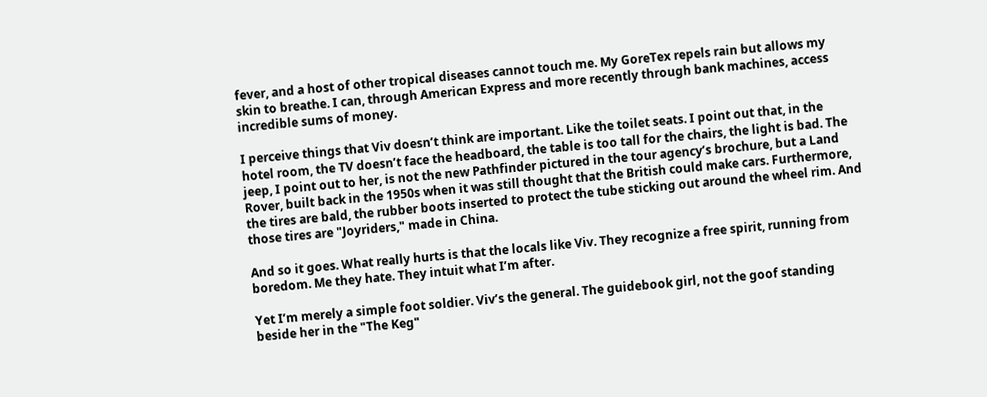fever, and a host of other tropical diseases cannot touch me. My GoreTex repels rain but allows my skin to breathe. I can, through American Express and more recently through bank machines, access incredible sums of money.

I perceive things that Viv doesn’t think are important. Like the toilet seats. I point out that, in the hotel room, the TV doesn’t face the headboard, the table is too tall for the chairs, the light is bad. The jeep, I point out to her, is not the new Pathfinder pictured in the tour agency’s brochure, but a Land Rover, built back in the 1950s when it was still thought that the British could make cars. Furthermore, the tires are bald, the rubber boots inserted to protect the tube sticking out around the wheel rim. And those tires are "Joyriders," made in China.

And so it goes. What really hurts is that the locals like Viv. They recognize a free spirit, running from boredom. Me they hate. They intuit what I’m after.

Yet I’m merely a simple foot soldier. Viv’s the general. The guidebook girl, not the goof standing beside her in the "The Keg"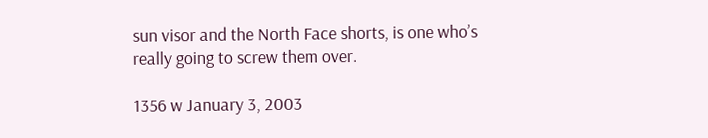sun visor and the North Face shorts, is one who’s really going to screw them over.

1356 w January 3, 2003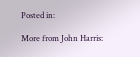Posted in:

More from John Harris: